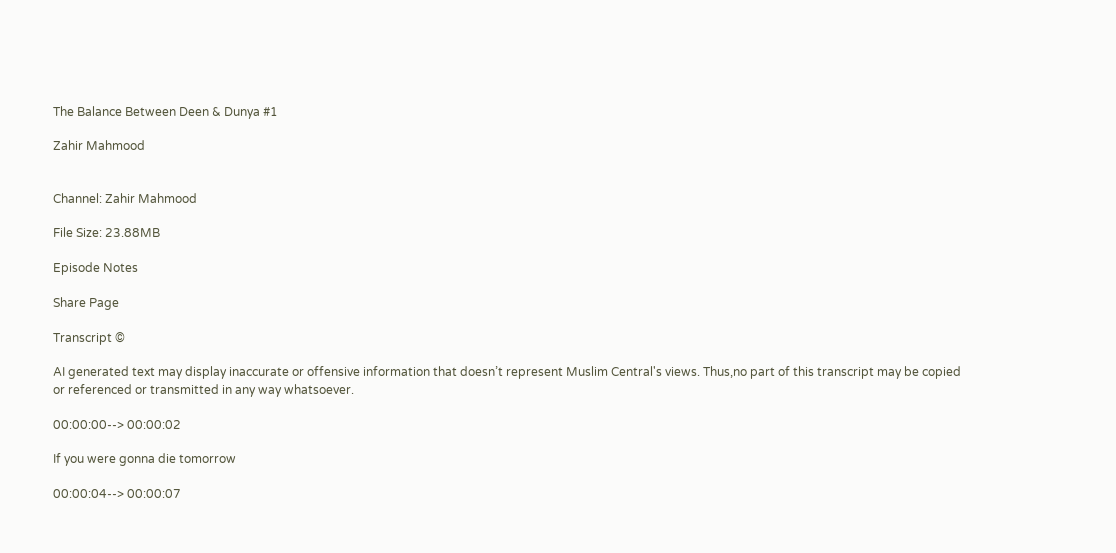The Balance Between Deen & Dunya #1

Zahir Mahmood


Channel: Zahir Mahmood

File Size: 23.88MB

Episode Notes

Share Page

Transcript ©

AI generated text may display inaccurate or offensive information that doesn’t represent Muslim Central's views. Thus,no part of this transcript may be copied or referenced or transmitted in any way whatsoever.

00:00:00--> 00:00:02

If you were gonna die tomorrow

00:00:04--> 00:00:07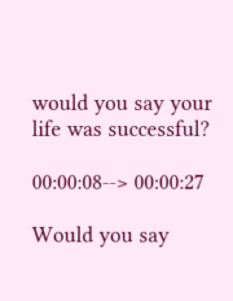would you say your life was successful?

00:00:08--> 00:00:27

Would you say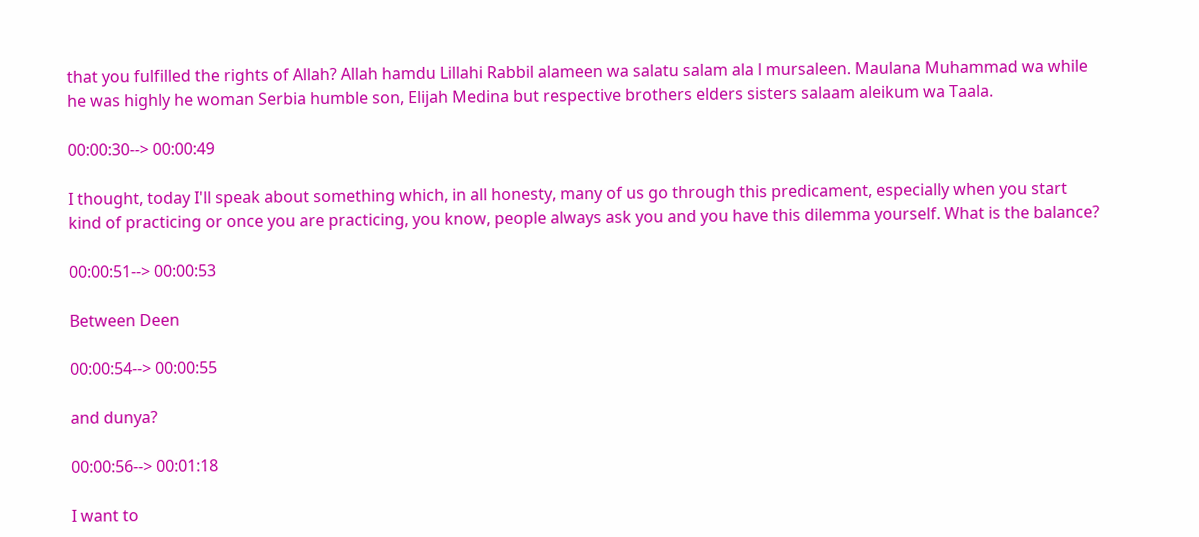that you fulfilled the rights of Allah? Allah hamdu Lillahi Rabbil alameen wa salatu salam ala l mursaleen. Maulana Muhammad wa while he was highly he woman Serbia humble son, Elijah Medina but respective brothers elders sisters salaam aleikum wa Taala.

00:00:30--> 00:00:49

I thought, today I'll speak about something which, in all honesty, many of us go through this predicament, especially when you start kind of practicing or once you are practicing, you know, people always ask you and you have this dilemma yourself. What is the balance?

00:00:51--> 00:00:53

Between Deen

00:00:54--> 00:00:55

and dunya?

00:00:56--> 00:01:18

I want to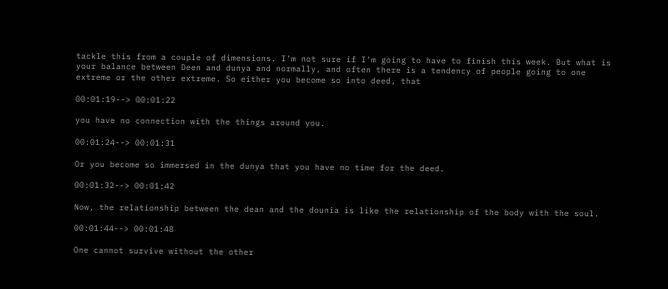tackle this from a couple of dimensions. I'm not sure if I'm going to have to finish this week. But what is your balance between Deen and dunya and normally, and often there is a tendency of people going to one extreme or the other extreme. So either you become so into deed, that

00:01:19--> 00:01:22

you have no connection with the things around you.

00:01:24--> 00:01:31

Or you become so immersed in the dunya that you have no time for the deed.

00:01:32--> 00:01:42

Now, the relationship between the dean and the dounia is like the relationship of the body with the soul.

00:01:44--> 00:01:48

One cannot survive without the other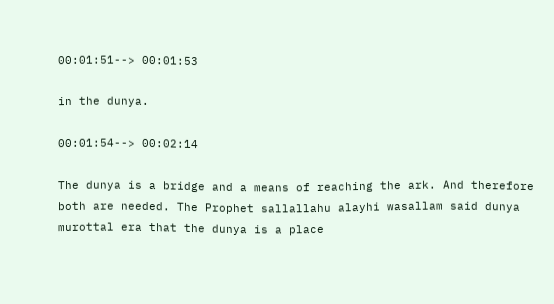00:01:51--> 00:01:53

in the dunya.

00:01:54--> 00:02:14

The dunya is a bridge and a means of reaching the ark. And therefore both are needed. The Prophet sallallahu alayhi wasallam said dunya murottal era that the dunya is a place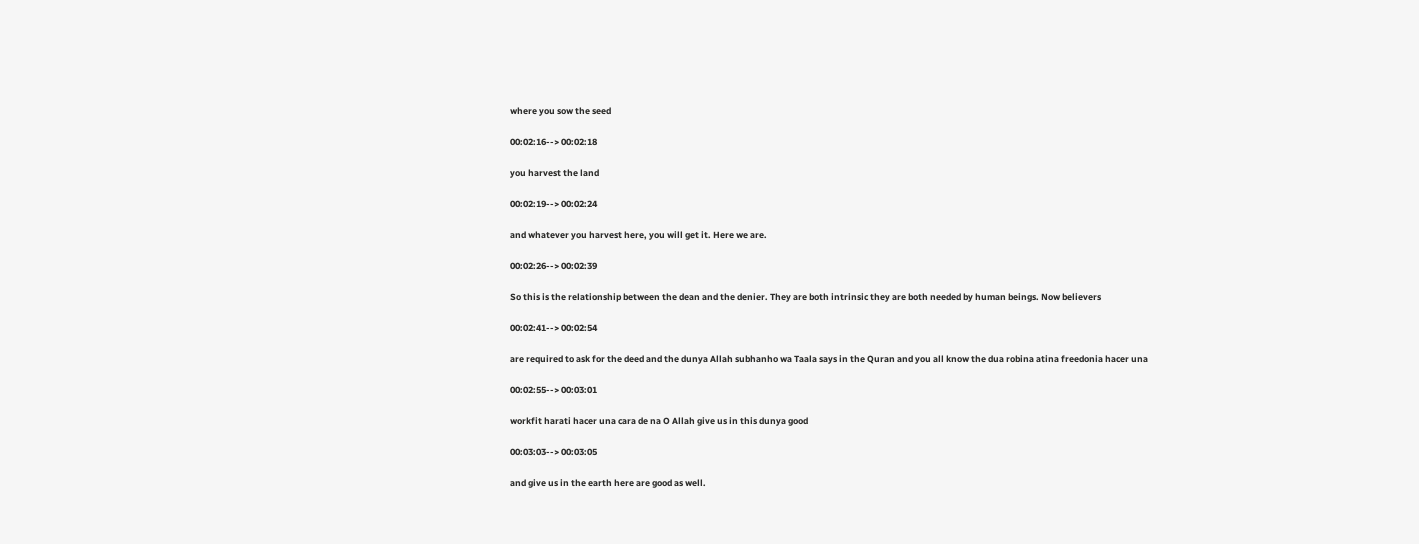where you sow the seed

00:02:16--> 00:02:18

you harvest the land

00:02:19--> 00:02:24

and whatever you harvest here, you will get it. Here we are.

00:02:26--> 00:02:39

So this is the relationship between the dean and the denier. They are both intrinsic they are both needed by human beings. Now believers

00:02:41--> 00:02:54

are required to ask for the deed and the dunya Allah subhanho wa Taala says in the Quran and you all know the dua robina atina freedonia hacer una

00:02:55--> 00:03:01

workfit harati hacer una cara de na O Allah give us in this dunya good

00:03:03--> 00:03:05

and give us in the earth here are good as well.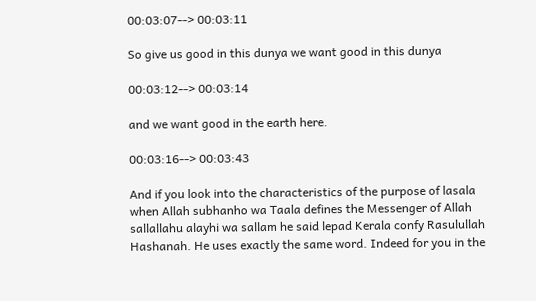00:03:07--> 00:03:11

So give us good in this dunya we want good in this dunya

00:03:12--> 00:03:14

and we want good in the earth here.

00:03:16--> 00:03:43

And if you look into the characteristics of the purpose of lasala when Allah subhanho wa Taala defines the Messenger of Allah sallallahu alayhi wa sallam he said lepad Kerala confy Rasulullah Hashanah. He uses exactly the same word. Indeed for you in the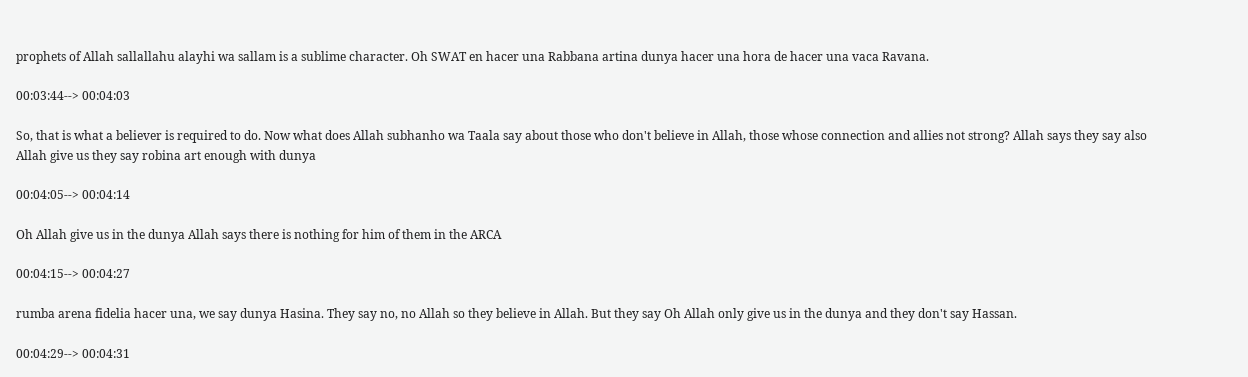prophets of Allah sallallahu alayhi wa sallam is a sublime character. Oh SWAT en hacer una Rabbana artina dunya hacer una hora de hacer una vaca Ravana.

00:03:44--> 00:04:03

So, that is what a believer is required to do. Now what does Allah subhanho wa Taala say about those who don't believe in Allah, those whose connection and allies not strong? Allah says they say also Allah give us they say robina art enough with dunya

00:04:05--> 00:04:14

Oh Allah give us in the dunya Allah says there is nothing for him of them in the ARCA

00:04:15--> 00:04:27

rumba arena fidelia hacer una, we say dunya Hasina. They say no, no Allah so they believe in Allah. But they say Oh Allah only give us in the dunya and they don't say Hassan.

00:04:29--> 00:04:31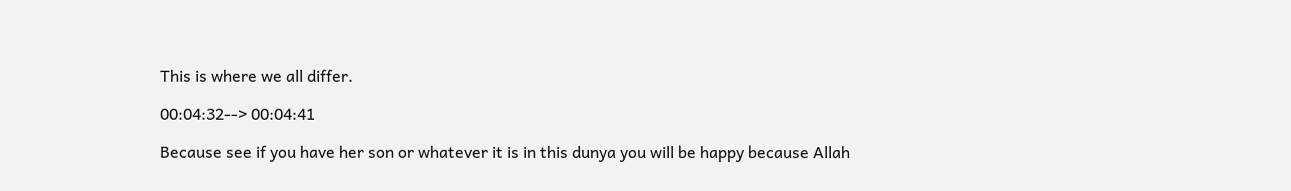This is where we all differ.

00:04:32--> 00:04:41

Because see if you have her son or whatever it is in this dunya you will be happy because Allah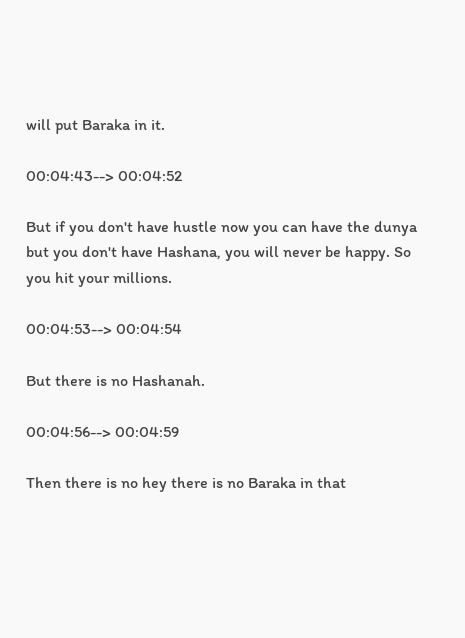will put Baraka in it.

00:04:43--> 00:04:52

But if you don't have hustle now you can have the dunya but you don't have Hashana, you will never be happy. So you hit your millions.

00:04:53--> 00:04:54

But there is no Hashanah.

00:04:56--> 00:04:59

Then there is no hey there is no Baraka in that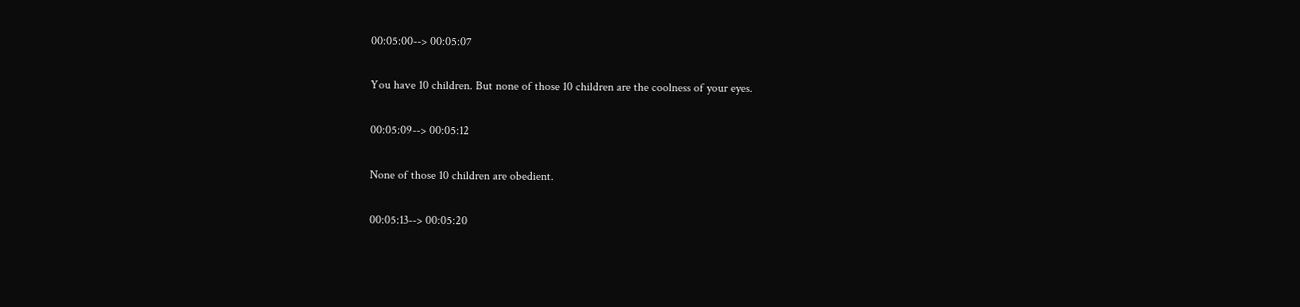00:05:00--> 00:05:07

You have 10 children. But none of those 10 children are the coolness of your eyes.

00:05:09--> 00:05:12

None of those 10 children are obedient.

00:05:13--> 00:05:20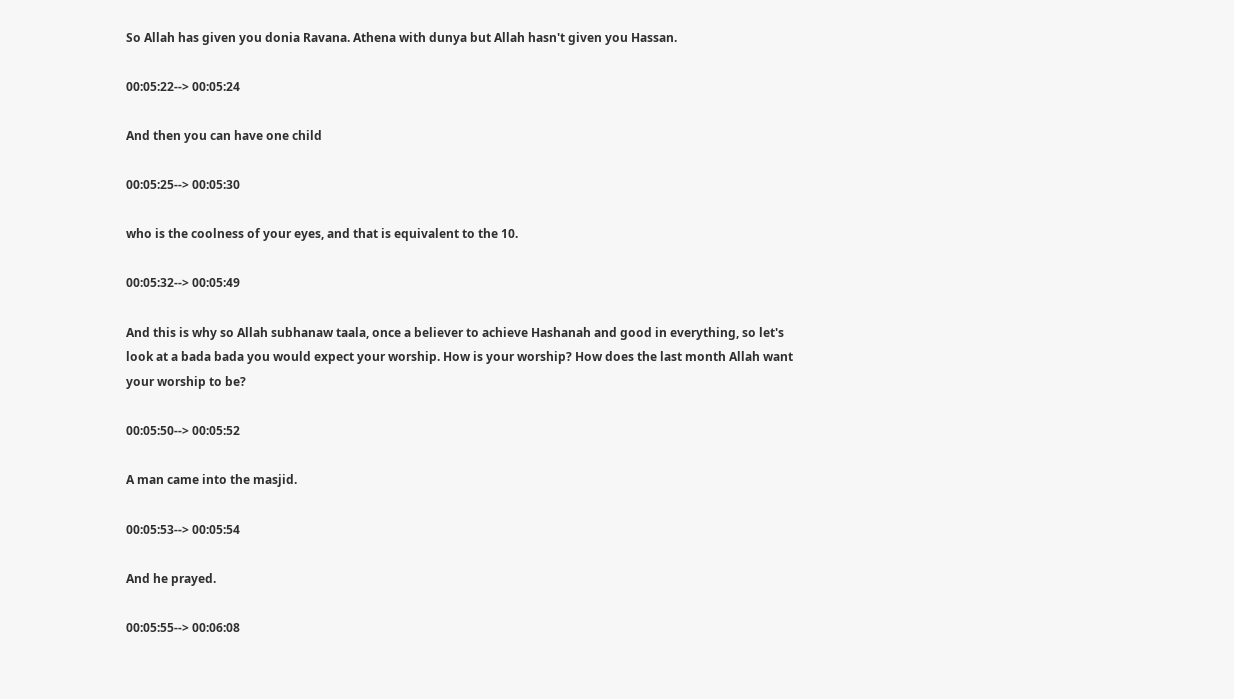So Allah has given you donia Ravana. Athena with dunya but Allah hasn't given you Hassan.

00:05:22--> 00:05:24

And then you can have one child

00:05:25--> 00:05:30

who is the coolness of your eyes, and that is equivalent to the 10.

00:05:32--> 00:05:49

And this is why so Allah subhanaw taala, once a believer to achieve Hashanah and good in everything, so let's look at a bada bada you would expect your worship. How is your worship? How does the last month Allah want your worship to be?

00:05:50--> 00:05:52

A man came into the masjid.

00:05:53--> 00:05:54

And he prayed.

00:05:55--> 00:06:08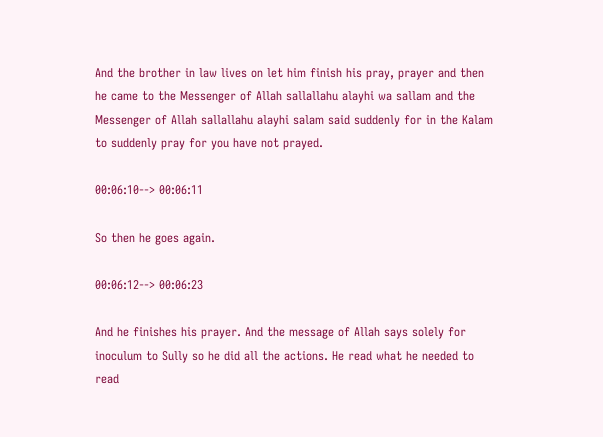And the brother in law lives on let him finish his pray, prayer and then he came to the Messenger of Allah sallallahu alayhi wa sallam and the Messenger of Allah sallallahu alayhi salam said suddenly for in the Kalam to suddenly pray for you have not prayed.

00:06:10--> 00:06:11

So then he goes again.

00:06:12--> 00:06:23

And he finishes his prayer. And the message of Allah says solely for inoculum to Sully so he did all the actions. He read what he needed to read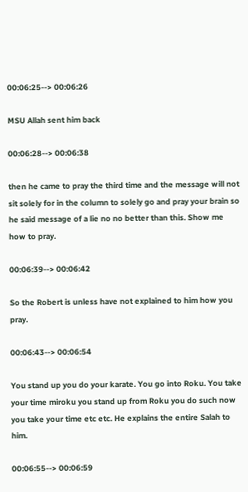00:06:25--> 00:06:26

MSU Allah sent him back

00:06:28--> 00:06:38

then he came to pray the third time and the message will not sit solely for in the column to solely go and pray your brain so he said message of a lie no no better than this. Show me how to pray.

00:06:39--> 00:06:42

So the Robert is unless have not explained to him how you pray.

00:06:43--> 00:06:54

You stand up you do your karate. You go into Roku. You take your time miroku you stand up from Roku you do such now you take your time etc etc. He explains the entire Salah to him.

00:06:55--> 00:06:59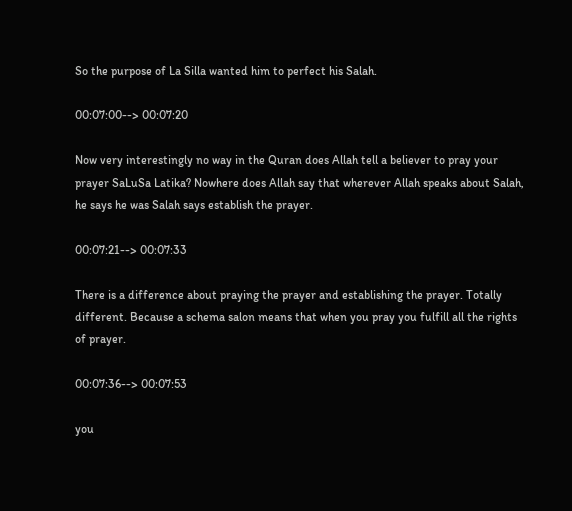So the purpose of La Silla wanted him to perfect his Salah.

00:07:00--> 00:07:20

Now very interestingly no way in the Quran does Allah tell a believer to pray your prayer SaLuSa Latika? Nowhere does Allah say that wherever Allah speaks about Salah, he says he was Salah says establish the prayer.

00:07:21--> 00:07:33

There is a difference about praying the prayer and establishing the prayer. Totally different. Because a schema salon means that when you pray you fulfill all the rights of prayer.

00:07:36--> 00:07:53

you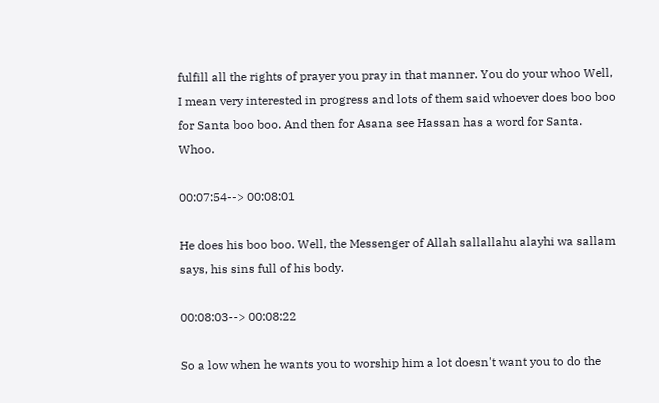fulfill all the rights of prayer you pray in that manner. You do your whoo Well, I mean very interested in progress and lots of them said whoever does boo boo for Santa boo boo. And then for Asana see Hassan has a word for Santa. Whoo.

00:07:54--> 00:08:01

He does his boo boo. Well, the Messenger of Allah sallallahu alayhi wa sallam says, his sins full of his body.

00:08:03--> 00:08:22

So a low when he wants you to worship him a lot doesn't want you to do the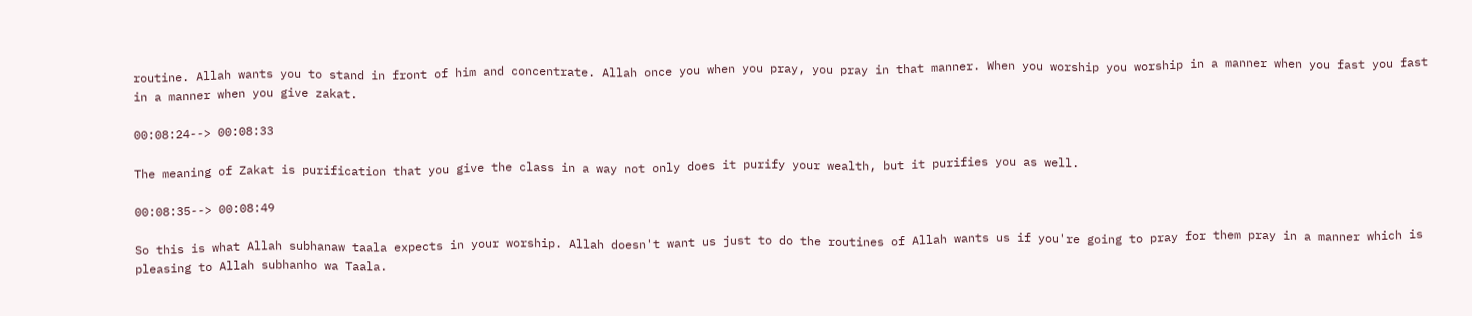routine. Allah wants you to stand in front of him and concentrate. Allah once you when you pray, you pray in that manner. When you worship you worship in a manner when you fast you fast in a manner when you give zakat.

00:08:24--> 00:08:33

The meaning of Zakat is purification that you give the class in a way not only does it purify your wealth, but it purifies you as well.

00:08:35--> 00:08:49

So this is what Allah subhanaw taala expects in your worship. Allah doesn't want us just to do the routines of Allah wants us if you're going to pray for them pray in a manner which is pleasing to Allah subhanho wa Taala.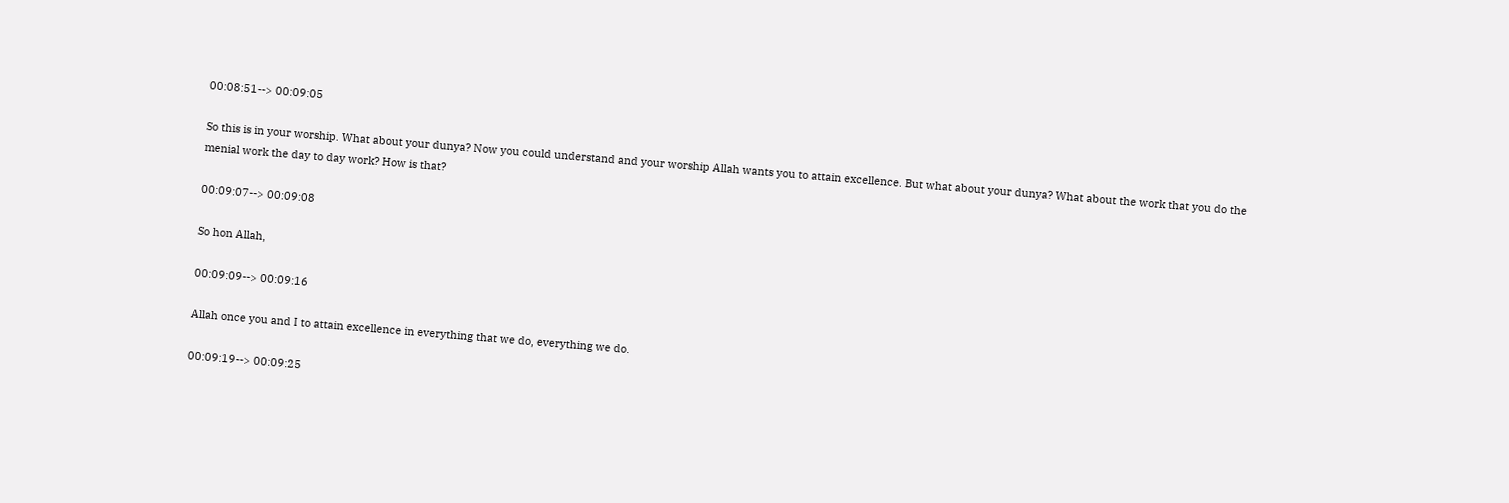00:08:51--> 00:09:05

So this is in your worship. What about your dunya? Now you could understand and your worship Allah wants you to attain excellence. But what about your dunya? What about the work that you do the menial work the day to day work? How is that?

00:09:07--> 00:09:08

So hon Allah,

00:09:09--> 00:09:16

Allah once you and I to attain excellence in everything that we do, everything we do.

00:09:19--> 00:09:25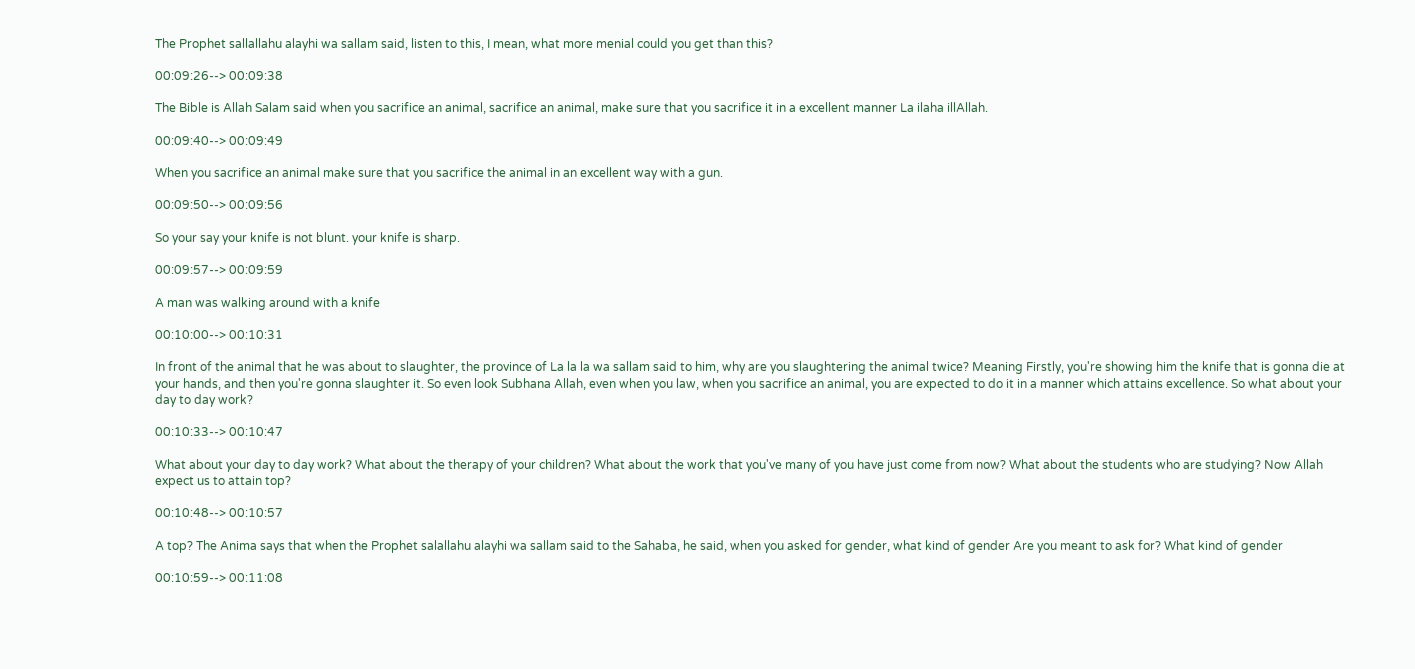The Prophet sallallahu alayhi wa sallam said, listen to this, I mean, what more menial could you get than this?

00:09:26--> 00:09:38

The Bible is Allah Salam said when you sacrifice an animal, sacrifice an animal, make sure that you sacrifice it in a excellent manner La ilaha illAllah.

00:09:40--> 00:09:49

When you sacrifice an animal make sure that you sacrifice the animal in an excellent way with a gun.

00:09:50--> 00:09:56

So your say your knife is not blunt. your knife is sharp.

00:09:57--> 00:09:59

A man was walking around with a knife

00:10:00--> 00:10:31

In front of the animal that he was about to slaughter, the province of La la la wa sallam said to him, why are you slaughtering the animal twice? Meaning Firstly, you're showing him the knife that is gonna die at your hands, and then you're gonna slaughter it. So even look Subhana Allah, even when you law, when you sacrifice an animal, you are expected to do it in a manner which attains excellence. So what about your day to day work?

00:10:33--> 00:10:47

What about your day to day work? What about the therapy of your children? What about the work that you've many of you have just come from now? What about the students who are studying? Now Allah expect us to attain top?

00:10:48--> 00:10:57

A top? The Anima says that when the Prophet salallahu alayhi wa sallam said to the Sahaba, he said, when you asked for gender, what kind of gender Are you meant to ask for? What kind of gender

00:10:59--> 00:11:08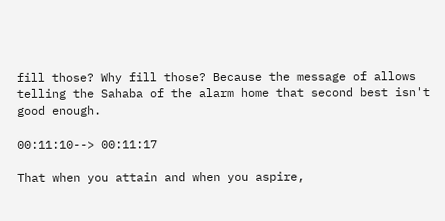fill those? Why fill those? Because the message of allows telling the Sahaba of the alarm home that second best isn't good enough.

00:11:10--> 00:11:17

That when you attain and when you aspire,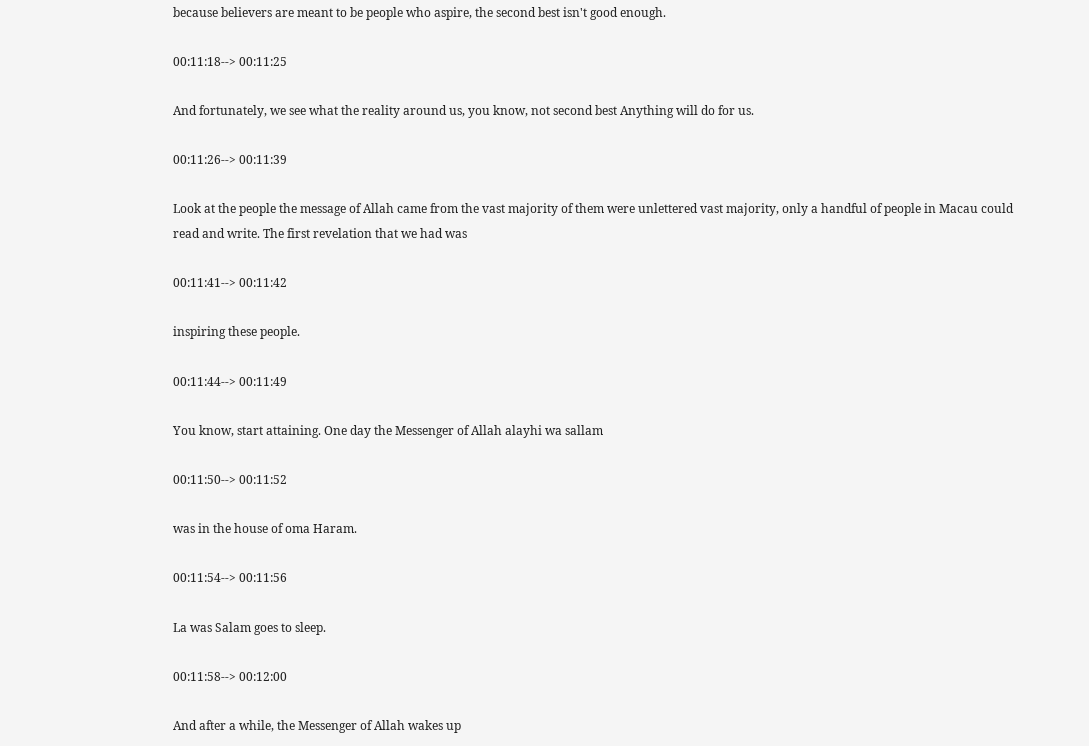because believers are meant to be people who aspire, the second best isn't good enough.

00:11:18--> 00:11:25

And fortunately, we see what the reality around us, you know, not second best Anything will do for us.

00:11:26--> 00:11:39

Look at the people the message of Allah came from the vast majority of them were unlettered vast majority, only a handful of people in Macau could read and write. The first revelation that we had was

00:11:41--> 00:11:42

inspiring these people.

00:11:44--> 00:11:49

You know, start attaining. One day the Messenger of Allah alayhi wa sallam

00:11:50--> 00:11:52

was in the house of oma Haram.

00:11:54--> 00:11:56

La was Salam goes to sleep.

00:11:58--> 00:12:00

And after a while, the Messenger of Allah wakes up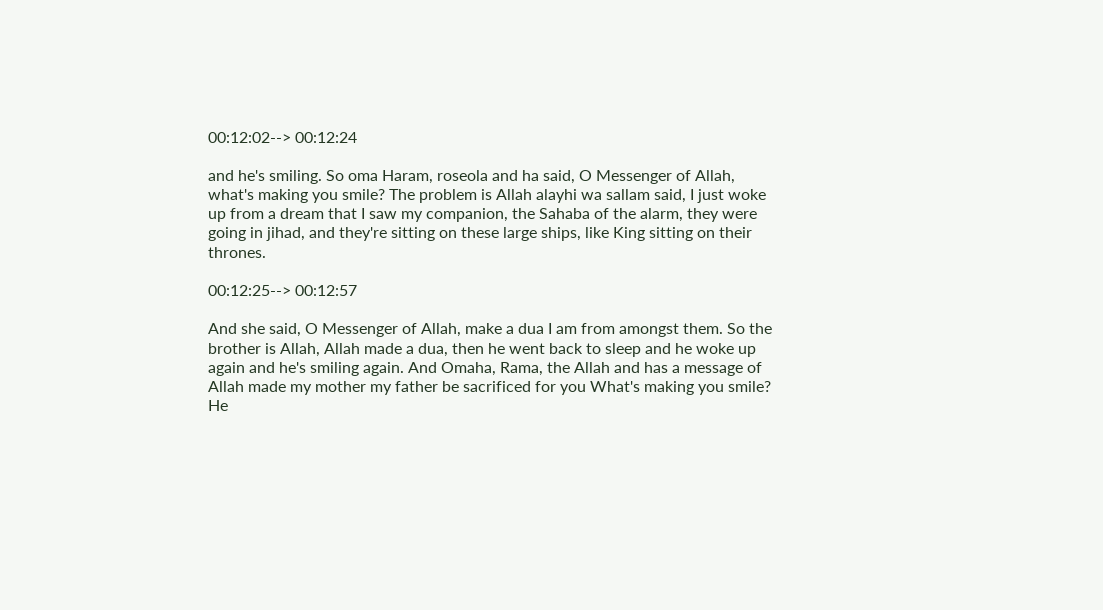00:12:02--> 00:12:24

and he's smiling. So oma Haram, roseola and ha said, O Messenger of Allah, what's making you smile? The problem is Allah alayhi wa sallam said, I just woke up from a dream that I saw my companion, the Sahaba of the alarm, they were going in jihad, and they're sitting on these large ships, like King sitting on their thrones.

00:12:25--> 00:12:57

And she said, O Messenger of Allah, make a dua I am from amongst them. So the brother is Allah, Allah made a dua, then he went back to sleep and he woke up again and he's smiling again. And Omaha, Rama, the Allah and has a message of Allah made my mother my father be sacrificed for you What's making you smile? He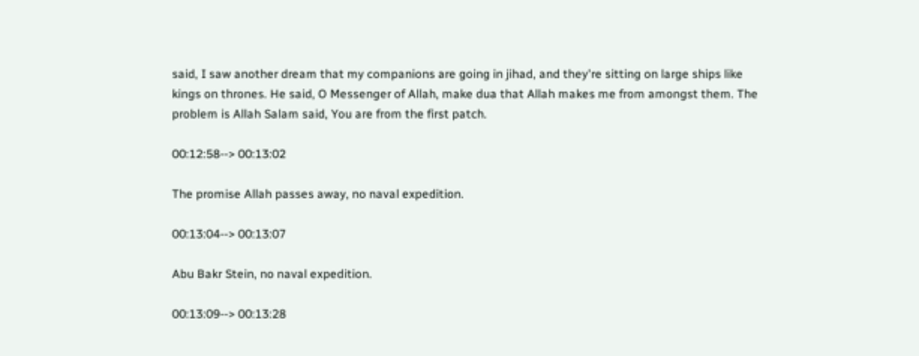said, I saw another dream that my companions are going in jihad, and they're sitting on large ships like kings on thrones. He said, O Messenger of Allah, make dua that Allah makes me from amongst them. The problem is Allah Salam said, You are from the first patch.

00:12:58--> 00:13:02

The promise Allah passes away, no naval expedition.

00:13:04--> 00:13:07

Abu Bakr Stein, no naval expedition.

00:13:09--> 00:13:28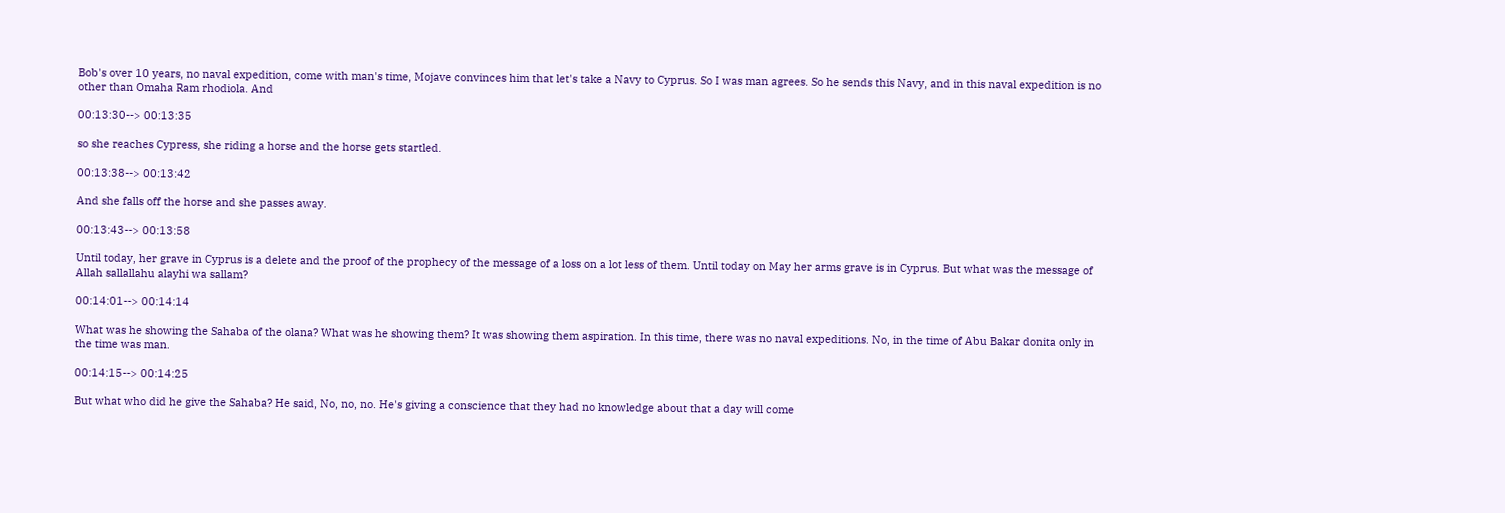Bob's over 10 years, no naval expedition, come with man's time, Mojave convinces him that let's take a Navy to Cyprus. So I was man agrees. So he sends this Navy, and in this naval expedition is no other than Omaha Ram rhodiola. And

00:13:30--> 00:13:35

so she reaches Cypress, she riding a horse and the horse gets startled.

00:13:38--> 00:13:42

And she falls off the horse and she passes away.

00:13:43--> 00:13:58

Until today, her grave in Cyprus is a delete and the proof of the prophecy of the message of a loss on a lot less of them. Until today on May her arms grave is in Cyprus. But what was the message of Allah sallallahu alayhi wa sallam?

00:14:01--> 00:14:14

What was he showing the Sahaba of the olana? What was he showing them? It was showing them aspiration. In this time, there was no naval expeditions. No, in the time of Abu Bakar donita only in the time was man.

00:14:15--> 00:14:25

But what who did he give the Sahaba? He said, No, no, no. He's giving a conscience that they had no knowledge about that a day will come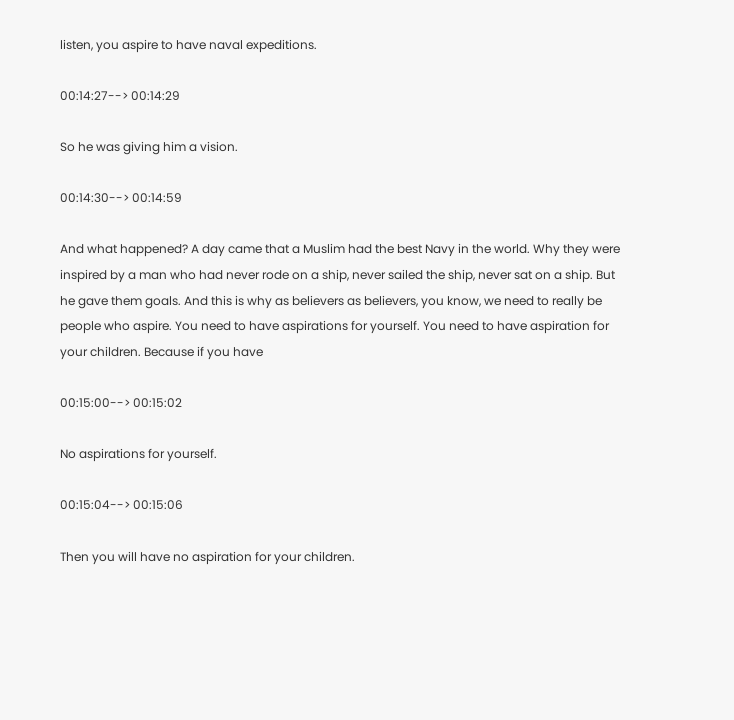listen, you aspire to have naval expeditions.

00:14:27--> 00:14:29

So he was giving him a vision.

00:14:30--> 00:14:59

And what happened? A day came that a Muslim had the best Navy in the world. Why they were inspired by a man who had never rode on a ship, never sailed the ship, never sat on a ship. But he gave them goals. And this is why as believers as believers, you know, we need to really be people who aspire. You need to have aspirations for yourself. You need to have aspiration for your children. Because if you have

00:15:00--> 00:15:02

No aspirations for yourself.

00:15:04--> 00:15:06

Then you will have no aspiration for your children.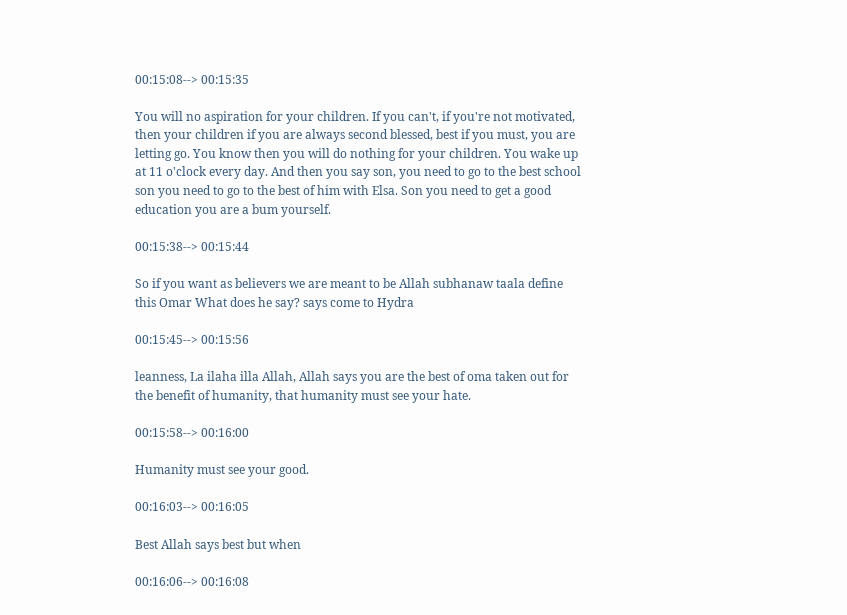00:15:08--> 00:15:35

You will no aspiration for your children. If you can't, if you're not motivated, then your children if you are always second blessed, best if you must, you are letting go. You know then you will do nothing for your children. You wake up at 11 o'clock every day. And then you say son, you need to go to the best school son you need to go to the best of him with Elsa. Son you need to get a good education you are a bum yourself.

00:15:38--> 00:15:44

So if you want as believers we are meant to be Allah subhanaw taala define this Omar What does he say? says come to Hydra

00:15:45--> 00:15:56

leanness, La ilaha illa Allah, Allah says you are the best of oma taken out for the benefit of humanity, that humanity must see your hate.

00:15:58--> 00:16:00

Humanity must see your good.

00:16:03--> 00:16:05

Best Allah says best but when

00:16:06--> 00:16:08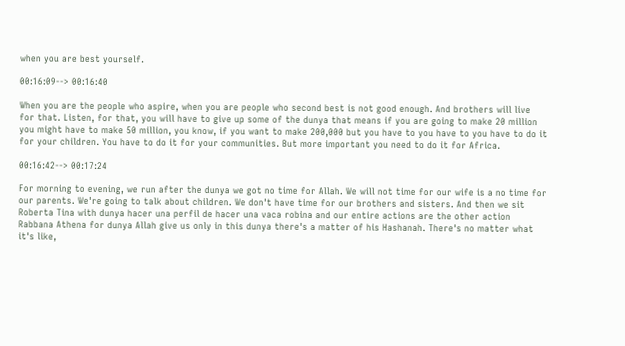when you are best yourself.

00:16:09--> 00:16:40

When you are the people who aspire, when you are people who second best is not good enough. And brothers will live for that. Listen, for that, you will have to give up some of the dunya that means if you are going to make 20 million you might have to make 50 million, you know, if you want to make 200,000 but you have to you have to you have to do it for your children. You have to do it for your communities. But more important you need to do it for Africa.

00:16:42--> 00:17:24

For morning to evening, we run after the dunya we got no time for Allah. We will not time for our wife is a no time for our parents. We're going to talk about children. We don't have time for our brothers and sisters. And then we sit Roberta Tina with dunya hacer una perfil de hacer una vaca robina and our entire actions are the other action Rabbana Athena for dunya Allah give us only in this dunya there's a matter of his Hashanah. There's no matter what it's like,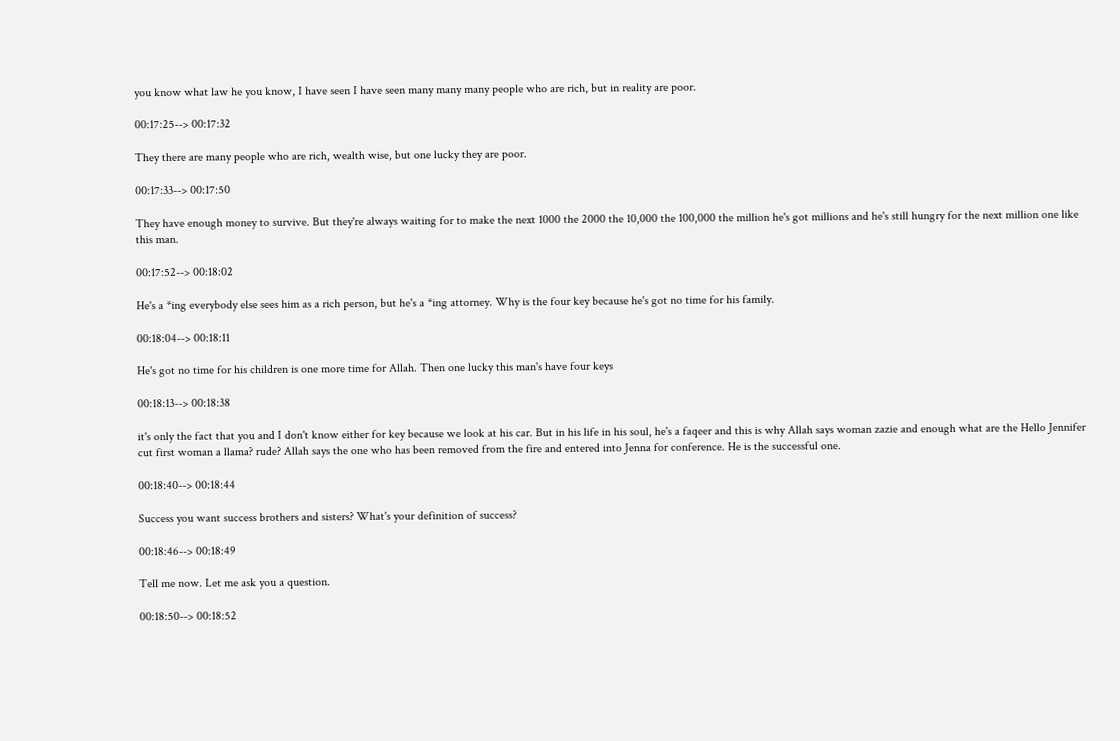you know what law he you know, I have seen I have seen many many many people who are rich, but in reality are poor.

00:17:25--> 00:17:32

They there are many people who are rich, wealth wise, but one lucky they are poor.

00:17:33--> 00:17:50

They have enough money to survive. But they're always waiting for to make the next 1000 the 2000 the 10,000 the 100,000 the million he's got millions and he's still hungry for the next million one like this man.

00:17:52--> 00:18:02

He's a *ing everybody else sees him as a rich person, but he's a *ing attorney. Why is the four key because he's got no time for his family.

00:18:04--> 00:18:11

He's got no time for his children is one more time for Allah. Then one lucky this man's have four keys

00:18:13--> 00:18:38

it's only the fact that you and I don't know either for key because we look at his car. But in his life in his soul, he's a faqeer and this is why Allah says woman zazie and enough what are the Hello Jennifer cut first woman a llama? rude? Allah says the one who has been removed from the fire and entered into Jenna for conference. He is the successful one.

00:18:40--> 00:18:44

Success you want success brothers and sisters? What's your definition of success?

00:18:46--> 00:18:49

Tell me now. Let me ask you a question.

00:18:50--> 00:18:52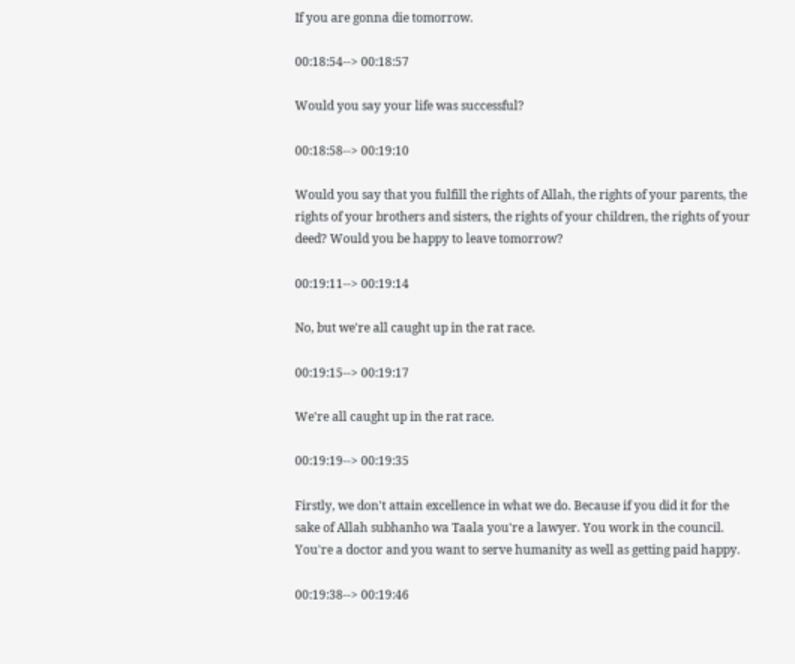If you are gonna die tomorrow.

00:18:54--> 00:18:57

Would you say your life was successful?

00:18:58--> 00:19:10

Would you say that you fulfill the rights of Allah, the rights of your parents, the rights of your brothers and sisters, the rights of your children, the rights of your deed? Would you be happy to leave tomorrow?

00:19:11--> 00:19:14

No, but we're all caught up in the rat race.

00:19:15--> 00:19:17

We're all caught up in the rat race.

00:19:19--> 00:19:35

Firstly, we don't attain excellence in what we do. Because if you did it for the sake of Allah subhanho wa Taala you're a lawyer. You work in the council. You're a doctor and you want to serve humanity as well as getting paid happy.

00:19:38--> 00:19:46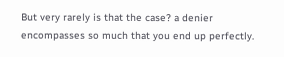But very rarely is that the case? a denier encompasses so much that you end up perfectly.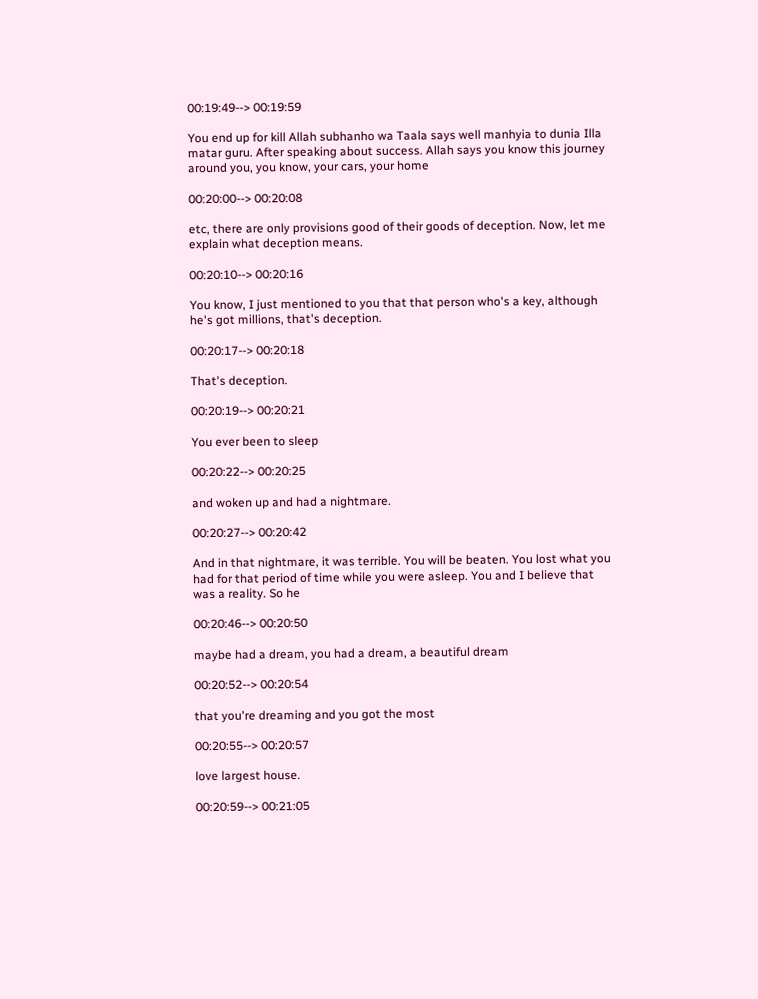00:19:49--> 00:19:59

You end up for kill Allah subhanho wa Taala says well manhyia to dunia Illa matar guru. After speaking about success. Allah says you know this journey around you, you know, your cars, your home

00:20:00--> 00:20:08

etc, there are only provisions good of their goods of deception. Now, let me explain what deception means.

00:20:10--> 00:20:16

You know, I just mentioned to you that that person who's a key, although he's got millions, that's deception.

00:20:17--> 00:20:18

That's deception.

00:20:19--> 00:20:21

You ever been to sleep

00:20:22--> 00:20:25

and woken up and had a nightmare.

00:20:27--> 00:20:42

And in that nightmare, it was terrible. You will be beaten. You lost what you had for that period of time while you were asleep. You and I believe that was a reality. So he

00:20:46--> 00:20:50

maybe had a dream, you had a dream, a beautiful dream

00:20:52--> 00:20:54

that you're dreaming and you got the most

00:20:55--> 00:20:57

love largest house.

00:20:59--> 00:21:05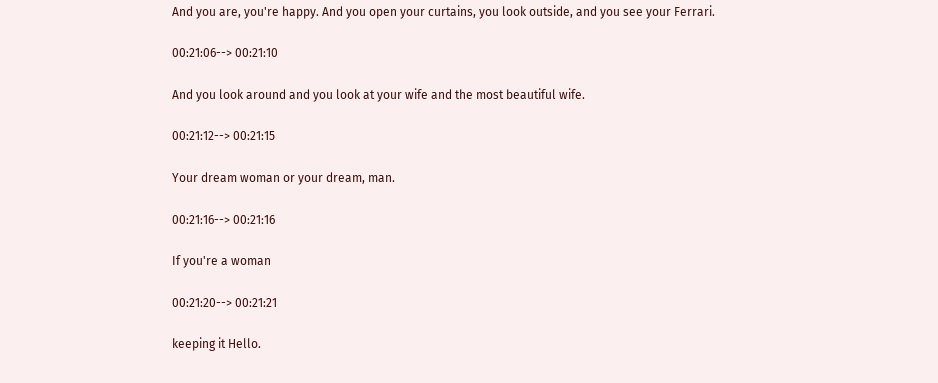And you are, you're happy. And you open your curtains, you look outside, and you see your Ferrari.

00:21:06--> 00:21:10

And you look around and you look at your wife and the most beautiful wife.

00:21:12--> 00:21:15

Your dream woman or your dream, man.

00:21:16--> 00:21:16

If you're a woman

00:21:20--> 00:21:21

keeping it Hello.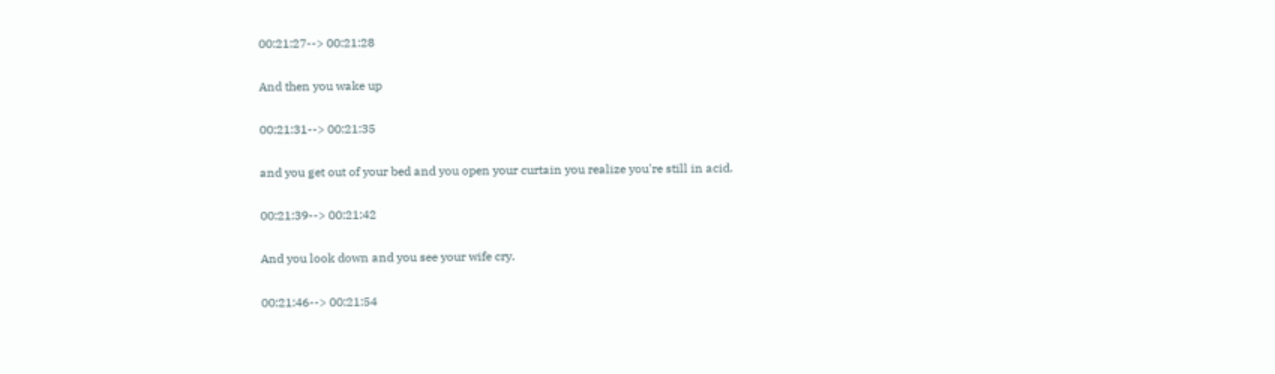00:21:27--> 00:21:28

And then you wake up

00:21:31--> 00:21:35

and you get out of your bed and you open your curtain you realize you're still in acid.

00:21:39--> 00:21:42

And you look down and you see your wife cry.

00:21:46--> 00:21:54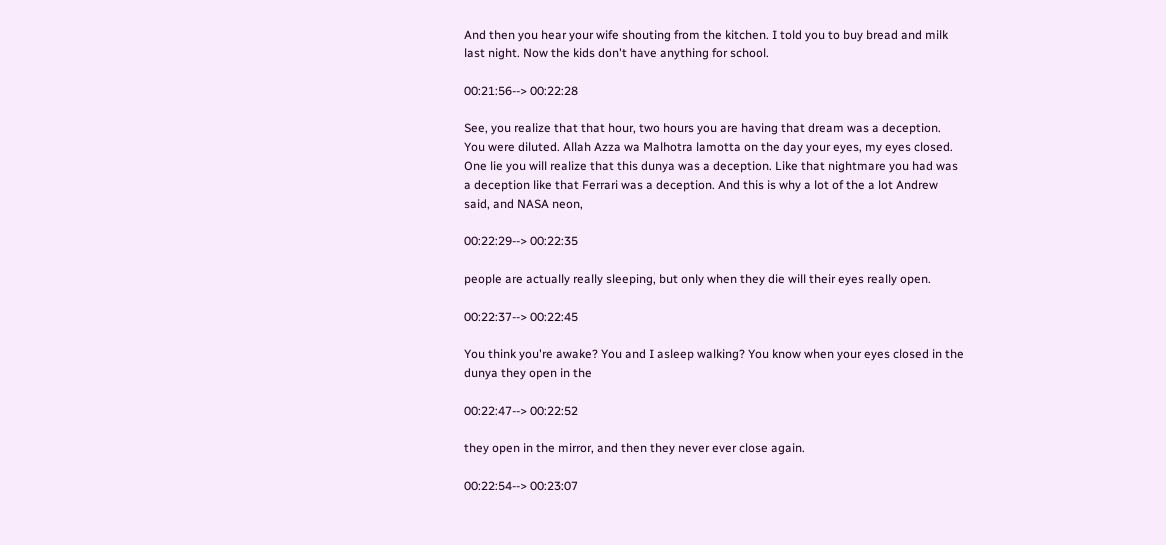And then you hear your wife shouting from the kitchen. I told you to buy bread and milk last night. Now the kids don't have anything for school.

00:21:56--> 00:22:28

See, you realize that that hour, two hours you are having that dream was a deception. You were diluted. Allah Azza wa Malhotra lamotta on the day your eyes, my eyes closed. One lie you will realize that this dunya was a deception. Like that nightmare you had was a deception like that Ferrari was a deception. And this is why a lot of the a lot Andrew said, and NASA neon,

00:22:29--> 00:22:35

people are actually really sleeping, but only when they die will their eyes really open.

00:22:37--> 00:22:45

You think you're awake? You and I asleep walking? You know when your eyes closed in the dunya they open in the

00:22:47--> 00:22:52

they open in the mirror, and then they never ever close again.

00:22:54--> 00:23:07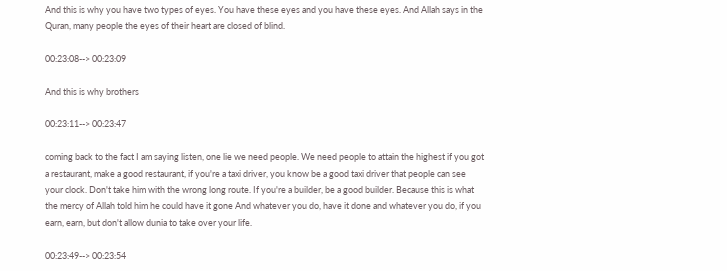And this is why you have two types of eyes. You have these eyes and you have these eyes. And Allah says in the Quran, many people the eyes of their heart are closed of blind.

00:23:08--> 00:23:09

And this is why brothers

00:23:11--> 00:23:47

coming back to the fact I am saying listen, one lie we need people. We need people to attain the highest if you got a restaurant, make a good restaurant, if you're a taxi driver, you know be a good taxi driver that people can see your clock. Don't take him with the wrong long route. If you're a builder, be a good builder. Because this is what the mercy of Allah told him he could have it gone And whatever you do, have it done and whatever you do, if you earn, earn, but don't allow dunia to take over your life.

00:23:49--> 00:23:54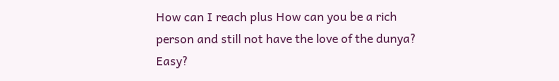How can I reach plus How can you be a rich person and still not have the love of the dunya? Easy?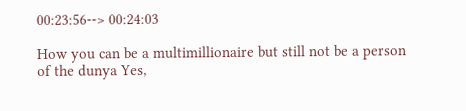00:23:56--> 00:24:03

How you can be a multimillionaire but still not be a person of the dunya Yes,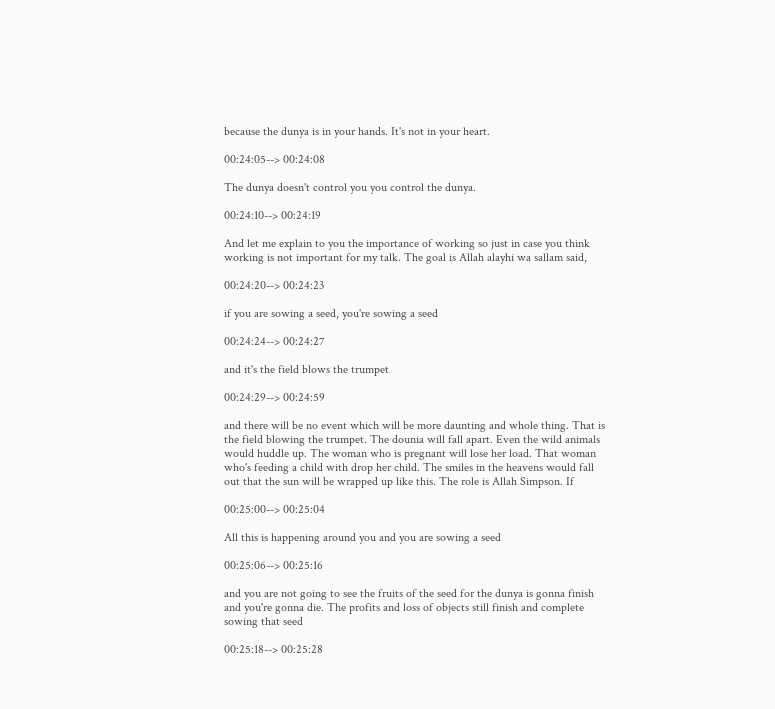because the dunya is in your hands. It's not in your heart.

00:24:05--> 00:24:08

The dunya doesn't control you you control the dunya.

00:24:10--> 00:24:19

And let me explain to you the importance of working so just in case you think working is not important for my talk. The goal is Allah alayhi wa sallam said,

00:24:20--> 00:24:23

if you are sowing a seed, you're sowing a seed

00:24:24--> 00:24:27

and it's the field blows the trumpet

00:24:29--> 00:24:59

and there will be no event which will be more daunting and whole thing. That is the field blowing the trumpet. The dounia will fall apart. Even the wild animals would huddle up. The woman who is pregnant will lose her load. That woman who's feeding a child with drop her child. The smiles in the heavens would fall out that the sun will be wrapped up like this. The role is Allah Simpson. If

00:25:00--> 00:25:04

All this is happening around you and you are sowing a seed

00:25:06--> 00:25:16

and you are not going to see the fruits of the seed for the dunya is gonna finish and you're gonna die. The profits and loss of objects still finish and complete sowing that seed

00:25:18--> 00:25:28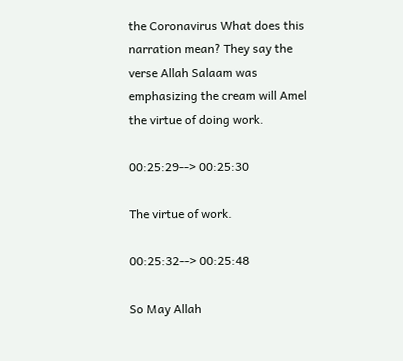the Coronavirus What does this narration mean? They say the verse Allah Salaam was emphasizing the cream will Amel the virtue of doing work.

00:25:29--> 00:25:30

The virtue of work.

00:25:32--> 00:25:48

So May Allah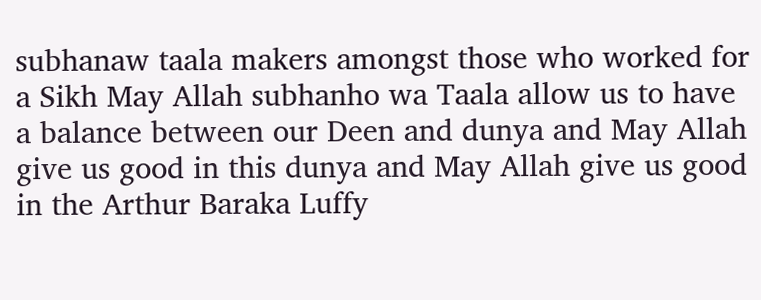subhanaw taala makers amongst those who worked for a Sikh May Allah subhanho wa Taala allow us to have a balance between our Deen and dunya and May Allah give us good in this dunya and May Allah give us good in the Arthur Baraka Luffy